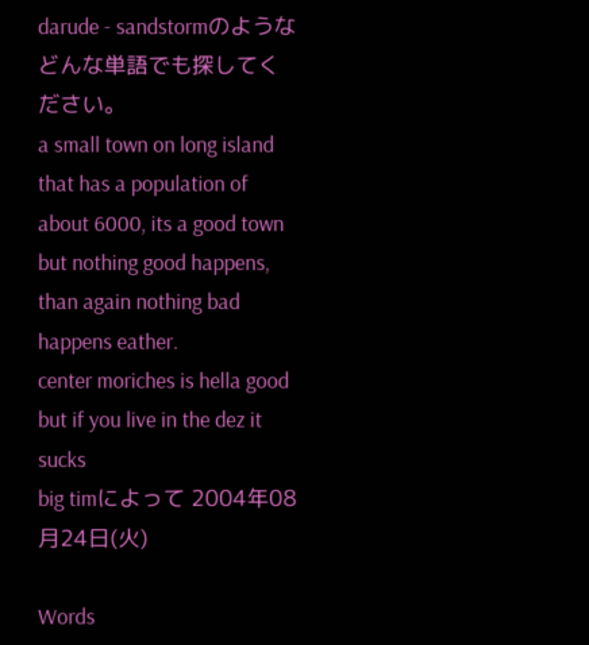darude - sandstormのようなどんな単語でも探してください。
a small town on long island that has a population of about 6000, its a good town but nothing good happens, than again nothing bad happens eather.
center moriches is hella good but if you live in the dez it sucks
big timによって 2004年08月24日(火)

Words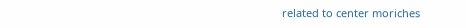related to center moriches